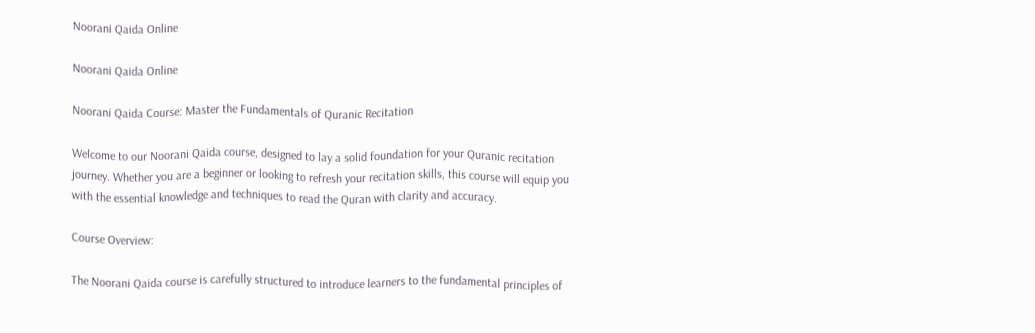Noorani Qaida Online

Noorani Qaida Online

Noorani Qaida Course: Master the Fundamentals of Quranic Recitation

Welcome to our Noorani Qaida course, designed to lay a solid foundation for your Quranic recitation journey. Whether you are a beginner or looking to refresh your recitation skills, this course will equip you with the essential knowledge and techniques to read the Quran with clarity and accuracy.

Course Overview:

The Noorani Qaida course is carefully structured to introduce learners to the fundamental principles of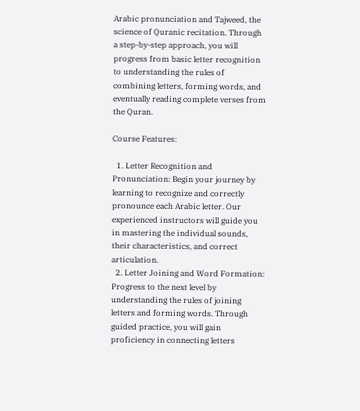Arabic pronunciation and Tajweed, the science of Quranic recitation. Through a step-by-step approach, you will progress from basic letter recognition to understanding the rules of combining letters, forming words, and eventually reading complete verses from the Quran.

Course Features:

  1. Letter Recognition and Pronunciation: Begin your journey by learning to recognize and correctly pronounce each Arabic letter. Our experienced instructors will guide you in mastering the individual sounds, their characteristics, and correct articulation.
  2. Letter Joining and Word Formation: Progress to the next level by understanding the rules of joining letters and forming words. Through guided practice, you will gain proficiency in connecting letters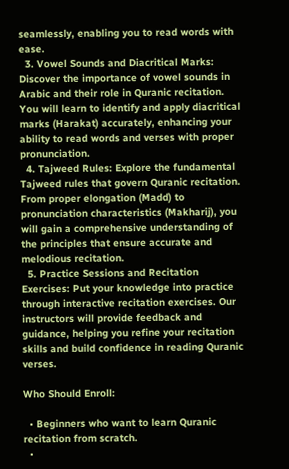seamlessly, enabling you to read words with ease.
  3. Vowel Sounds and Diacritical Marks: Discover the importance of vowel sounds in Arabic and their role in Quranic recitation. You will learn to identify and apply diacritical marks (Harakat) accurately, enhancing your ability to read words and verses with proper pronunciation.
  4. Tajweed Rules: Explore the fundamental Tajweed rules that govern Quranic recitation. From proper elongation (Madd) to pronunciation characteristics (Makharij), you will gain a comprehensive understanding of the principles that ensure accurate and melodious recitation.
  5. Practice Sessions and Recitation Exercises: Put your knowledge into practice through interactive recitation exercises. Our instructors will provide feedback and guidance, helping you refine your recitation skills and build confidence in reading Quranic verses.

Who Should Enroll:

  • Beginners who want to learn Quranic recitation from scratch.
  •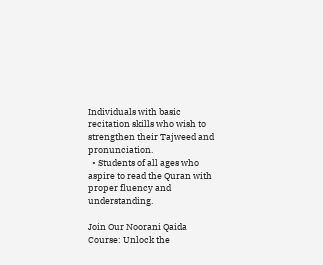Individuals with basic recitation skills who wish to strengthen their Tajweed and pronunciation.
  • Students of all ages who aspire to read the Quran with proper fluency and understanding.

Join Our Noorani Qaida Course: Unlock the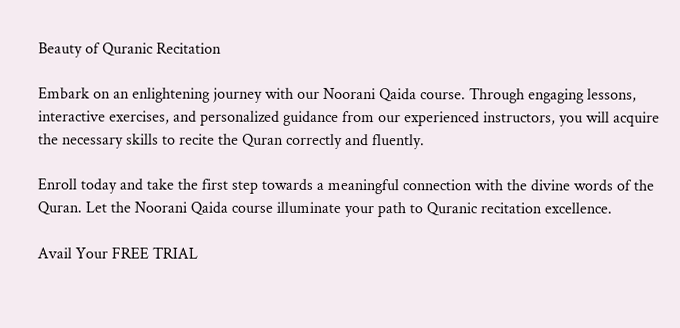Beauty of Quranic Recitation

Embark on an enlightening journey with our Noorani Qaida course. Through engaging lessons, interactive exercises, and personalized guidance from our experienced instructors, you will acquire the necessary skills to recite the Quran correctly and fluently.

Enroll today and take the first step towards a meaningful connection with the divine words of the Quran. Let the Noorani Qaida course illuminate your path to Quranic recitation excellence.

Avail Your FREE TRIAL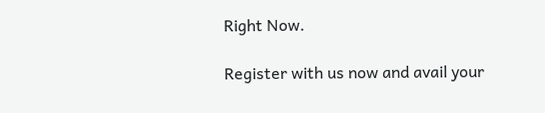Right Now.

Register with us now and avail your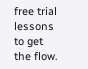free trial lessons to get the flow.